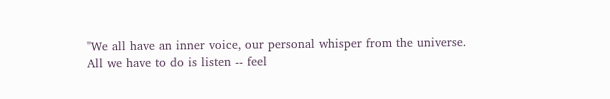"We all have an inner voice, our personal whisper from the universe.
All we have to do is listen -- feel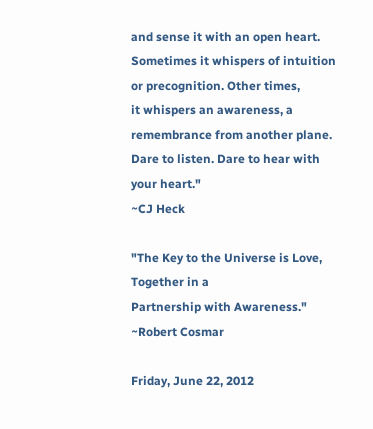and sense it with an open heart.
Sometimes it whispers of intuition or precognition. Other times,
it whispers an awareness, a remembrance from another plane.
Dare to listen. Dare to hear with your heart."
~CJ Heck

"The Key to the Universe is Love, Together in a
Partnership with Awareness."
~Robert Cosmar

Friday, June 22, 2012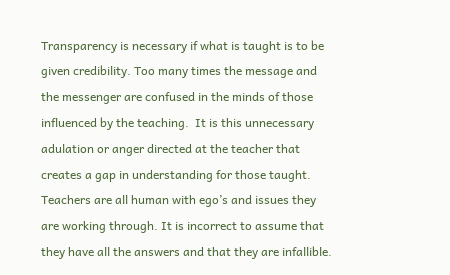Transparency is necessary if what is taught is to be given credibility. Too many times the message and the messenger are confused in the minds of those influenced by the teaching.  It is this unnecessary adulation or anger directed at the teacher that creates a gap in understanding for those taught. Teachers are all human with ego’s and issues they are working through. It is incorrect to assume that they have all the answers and that they are infallible.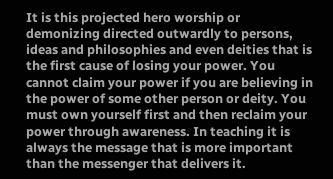It is this projected hero worship or demonizing directed outwardly to persons, ideas and philosophies and even deities that is the first cause of losing your power. You cannot claim your power if you are believing in the power of some other person or deity. You must own yourself first and then reclaim your power through awareness. In teaching it is always the message that is more important than the messenger that delivers it.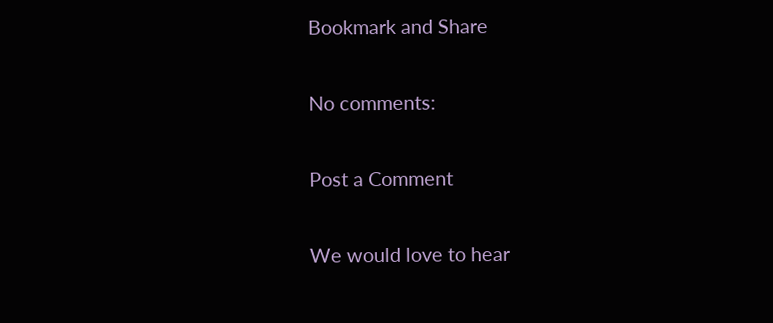Bookmark and Share

No comments:

Post a Comment

We would love to hear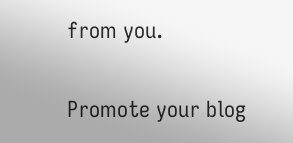from you.

Promote your blog